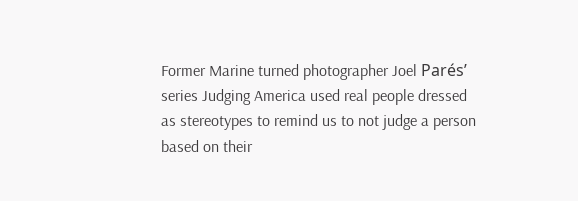Former Marine turned photographer Joel Parés’ series Judging America used real people dressed as stereotypes to remind us to not judge a person based on their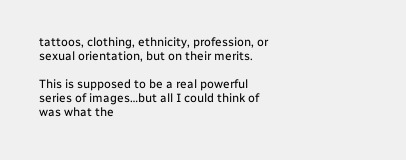tattoos, clothing, ethnicity, profession, or sexual orientation, but on their merits.

This is supposed to be a real powerful series of images…but all I could think of was what the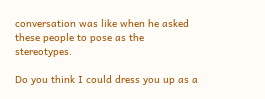conversation was like when he asked these people to pose as the stereotypes.

Do you think I could dress you up as a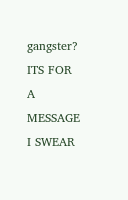gangster? ITS FOR A MESSAGE I SWEAR